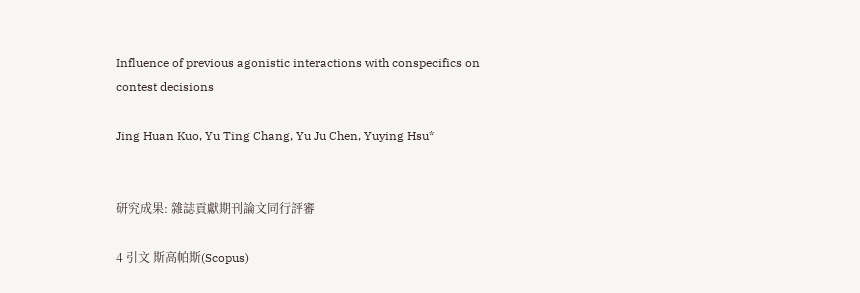Influence of previous agonistic interactions with conspecifics on contest decisions

Jing Huan Kuo, Yu Ting Chang, Yu Ju Chen, Yuying Hsu*


研究成果: 雜誌貢獻期刊論文同行評審

4 引文 斯高帕斯(Scopus)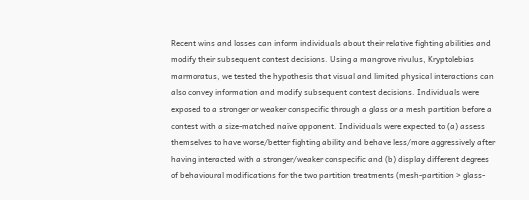Recent wins and losses can inform individuals about their relative fighting abilities and modify their subsequent contest decisions. Using a mangrove rivulus, Kryptolebias marmoratus, we tested the hypothesis that visual and limited physical interactions can also convey information and modify subsequent contest decisions. Individuals were exposed to a stronger or weaker conspecific through a glass or a mesh partition before a contest with a size-matched naïve opponent. Individuals were expected to (a) assess themselves to have worse/better fighting ability and behave less/more aggressively after having interacted with a stronger/weaker conspecific and (b) display different degrees of behavioural modifications for the two partition treatments (mesh-partition > glass-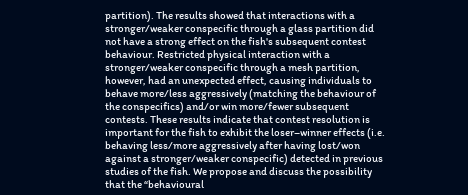partition). The results showed that interactions with a stronger/weaker conspecific through a glass partition did not have a strong effect on the fish's subsequent contest behaviour. Restricted physical interaction with a stronger/weaker conspecific through a mesh partition, however, had an unexpected effect, causing individuals to behave more/less aggressively (matching the behaviour of the conspecifics) and/or win more/fewer subsequent contests. These results indicate that contest resolution is important for the fish to exhibit the loser–winner effects (i.e. behaving less/more aggressively after having lost/won against a stronger/weaker conspecific) detected in previous studies of the fish. We propose and discuss the possibility that the “behavioural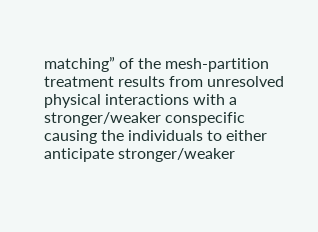matching” of the mesh-partition treatment results from unresolved physical interactions with a stronger/weaker conspecific causing the individuals to either anticipate stronger/weaker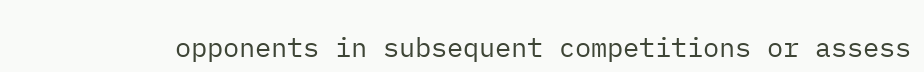opponents in subsequent competitions or assess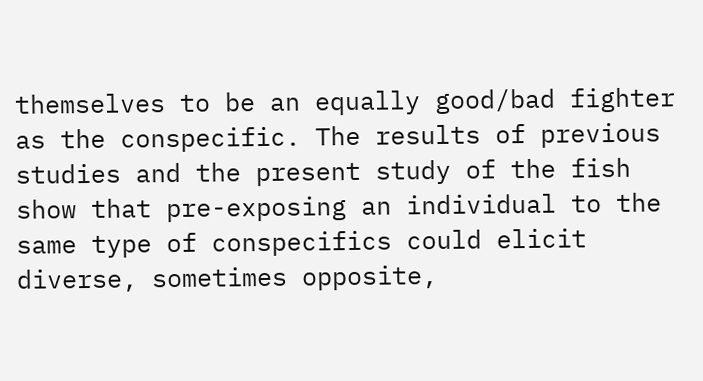themselves to be an equally good/bad fighter as the conspecific. The results of previous studies and the present study of the fish show that pre-exposing an individual to the same type of conspecifics could elicit diverse, sometimes opposite,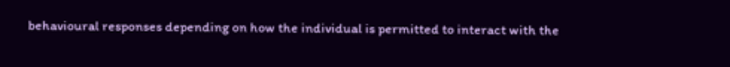behavioural responses depending on how the individual is permitted to interact with the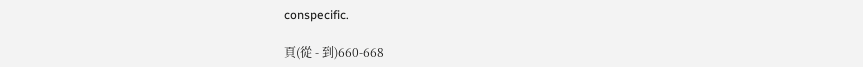conspecific.

頁(從 - 到)660-668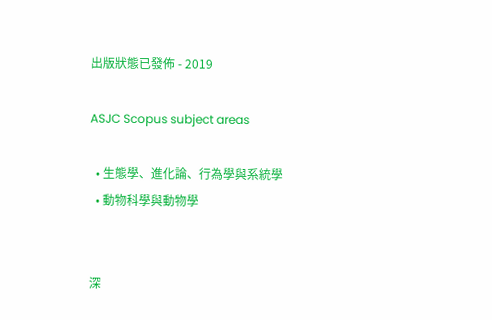出版狀態已發佈 - 2019

ASJC Scopus subject areas

  • 生態學、進化論、行為學與系統學
  • 動物科學與動物學


深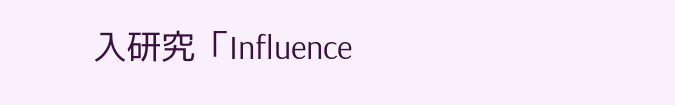入研究「Influence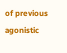of previous agonistic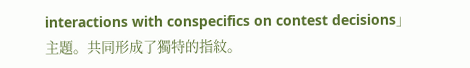interactions with conspecifics on contest decisions」主題。共同形成了獨特的指紋。